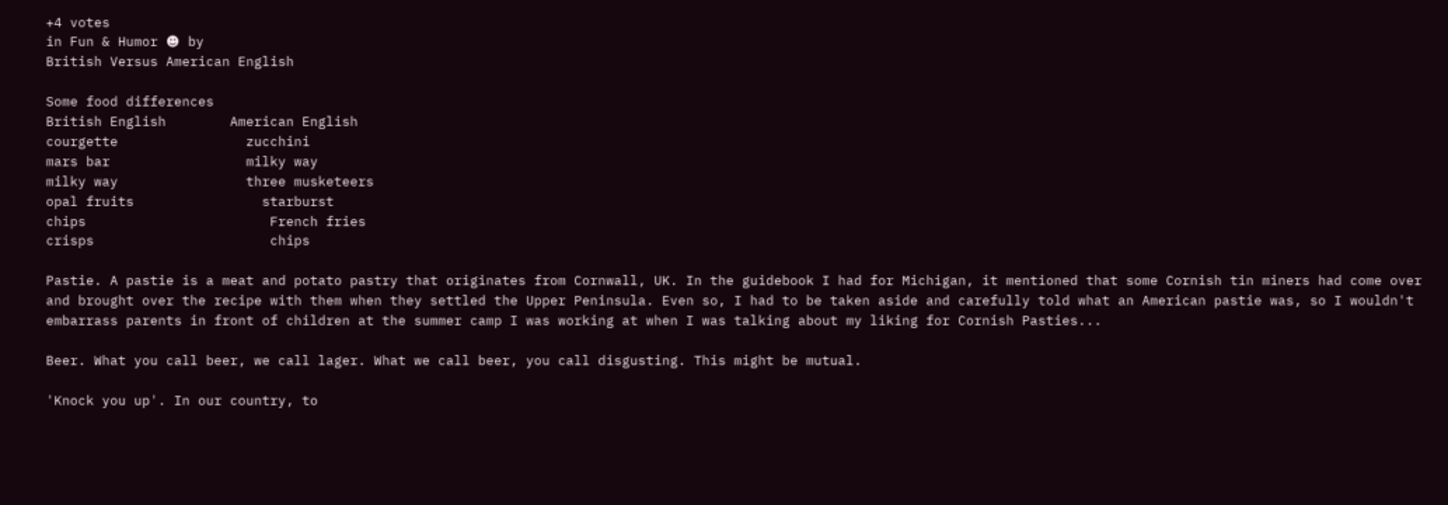+4 votes
in Fun & Humor ☻ by
British Versus American English

Some food differences
British English        American English
courgette                zucchini
mars bar                 milky way
milky way                three musketeers
opal fruits                starburst
chips                       French fries
crisps                      chips

Pastie. A pastie is a meat and potato pastry that originates from Cornwall, UK. In the guidebook I had for Michigan, it mentioned that some Cornish tin miners had come over and brought over the recipe with them when they settled the Upper Peninsula. Even so, I had to be taken aside and carefully told what an American pastie was, so I wouldn't embarrass parents in front of children at the summer camp I was working at when I was talking about my liking for Cornish Pasties...

Beer. What you call beer, we call lager. What we call beer, you call disgusting. This might be mutual.

'Knock you up'. In our country, to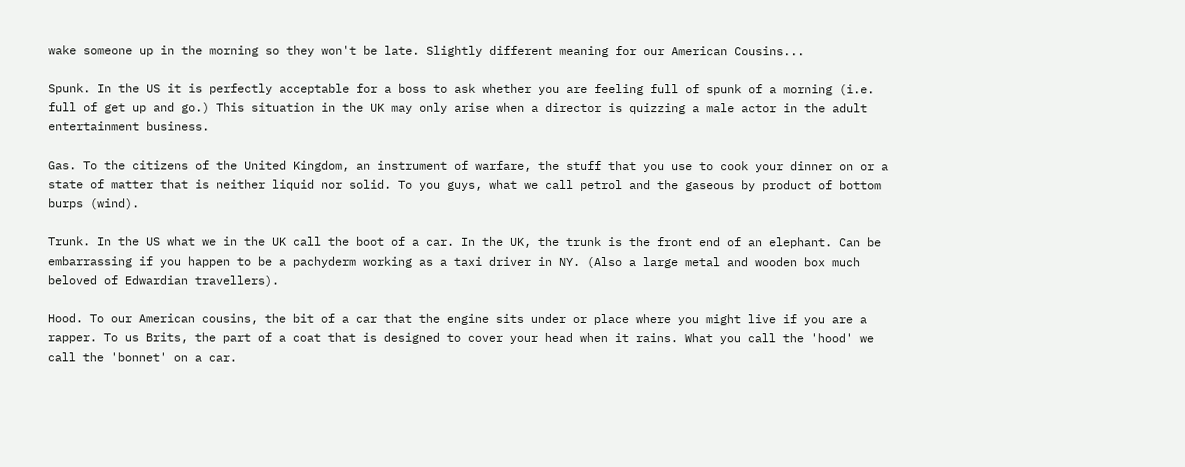wake someone up in the morning so they won't be late. Slightly different meaning for our American Cousins...

Spunk. In the US it is perfectly acceptable for a boss to ask whether you are feeling full of spunk of a morning (i.e. full of get up and go.) This situation in the UK may only arise when a director is quizzing a male actor in the adult entertainment business.

Gas. To the citizens of the United Kingdom, an instrument of warfare, the stuff that you use to cook your dinner on or a state of matter that is neither liquid nor solid. To you guys, what we call petrol and the gaseous by product of bottom burps (wind).

Trunk. In the US what we in the UK call the boot of a car. In the UK, the trunk is the front end of an elephant. Can be embarrassing if you happen to be a pachyderm working as a taxi driver in NY. (Also a large metal and wooden box much beloved of Edwardian travellers).

Hood. To our American cousins, the bit of a car that the engine sits under or place where you might live if you are a rapper. To us Brits, the part of a coat that is designed to cover your head when it rains. What you call the 'hood' we call the 'bonnet' on a car.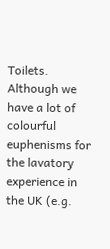Toilets. Although we have a lot of colourful euphenisms for the lavatory experience in the UK (e.g.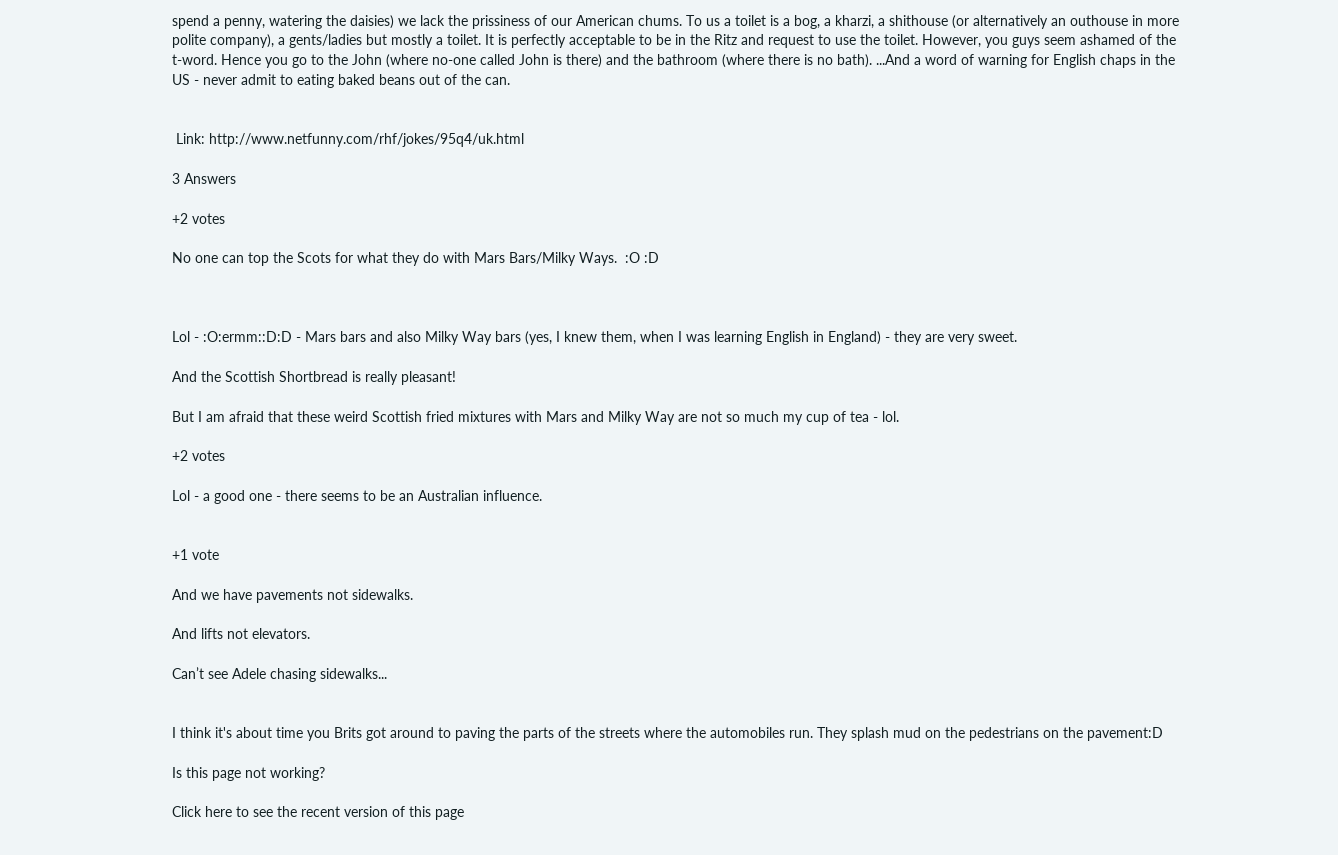spend a penny, watering the daisies) we lack the prissiness of our American chums. To us a toilet is a bog, a kharzi, a shithouse (or alternatively an outhouse in more polite company), a gents/ladies but mostly a toilet. It is perfectly acceptable to be in the Ritz and request to use the toilet. However, you guys seem ashamed of the t-word. Hence you go to the John (where no-one called John is there) and the bathroom (where there is no bath). ...And a word of warning for English chaps in the US - never admit to eating baked beans out of the can.


 Link: http://www.netfunny.com/rhf/jokes/95q4/uk.html

3 Answers

+2 votes

No one can top the Scots for what they do with Mars Bars/Milky Ways.  :O :D



Lol - :O:ermm::D:D - Mars bars and also Milky Way bars (yes, I knew them, when I was learning English in England) - they are very sweet.

And the Scottish Shortbread is really pleasant!

But I am afraid that these weird Scottish fried mixtures with Mars and Milky Way are not so much my cup of tea - lol.

+2 votes

Lol - a good one - there seems to be an Australian influence.


+1 vote

And we have pavements not sidewalks.

And lifts not elevators.

Can’t see Adele chasing sidewalks...


I think it's about time you Brits got around to paving the parts of the streets where the automobiles run. They splash mud on the pedestrians on the pavement:D

Is this page not working?

Click here to see the recent version of this page